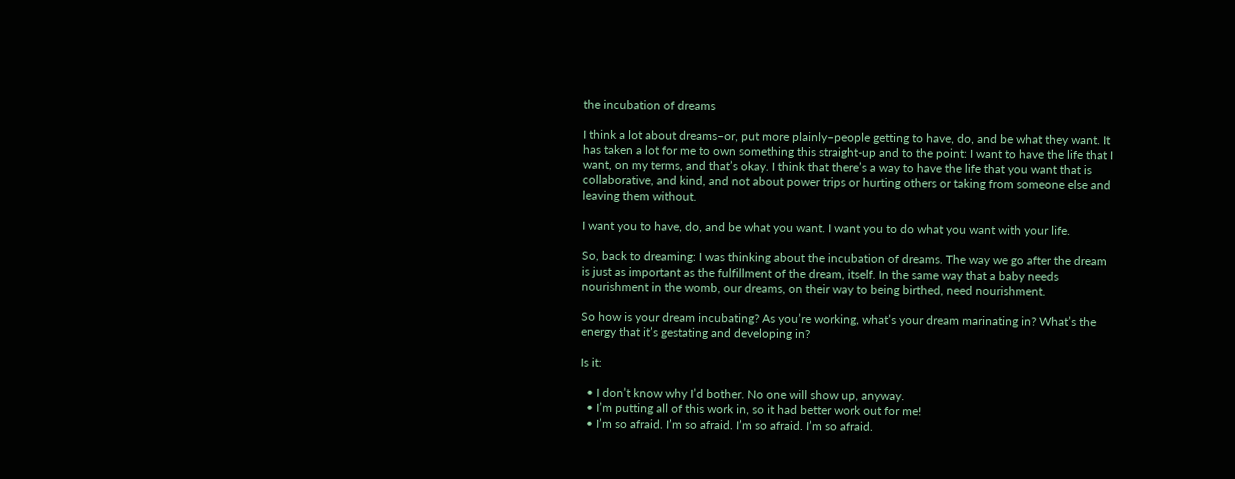the incubation of dreams

I think a lot about dreams–or, put more plainly–people getting to have, do, and be what they want. It has taken a lot for me to own something this straight-up and to the point: I want to have the life that I want, on my terms, and that’s okay. I think that there’s a way to have the life that you want that is collaborative, and kind, and not about power trips or hurting others or taking from someone else and leaving them without.

I want you to have, do, and be what you want. I want you to do what you want with your life.

So, back to dreaming: I was thinking about the incubation of dreams. The way we go after the dream is just as important as the fulfillment of the dream, itself. In the same way that a baby needs nourishment in the womb, our dreams, on their way to being birthed, need nourishment.

So how is your dream incubating? As you’re working, what’s your dream marinating in? What’s the energy that it’s gestating and developing in?

Is it:

  • I don’t know why I’d bother. No one will show up, anyway.
  • I’m putting all of this work in, so it had better work out for me!
  • I’m so afraid. I’m so afraid. I’m so afraid. I’m so afraid.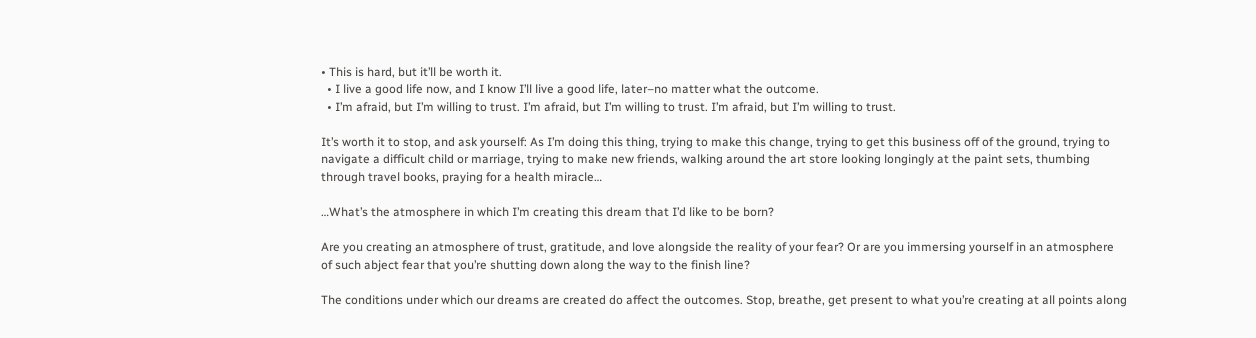• This is hard, but it’ll be worth it.
  • I live a good life now, and I know I’ll live a good life, later–no matter what the outcome.
  • I’m afraid, but I’m willing to trust. I’m afraid, but I’m willing to trust. I’m afraid, but I’m willing to trust.

It’s worth it to stop, and ask yourself: As I’m doing this thing, trying to make this change, trying to get this business off of the ground, trying to navigate a difficult child or marriage, trying to make new friends, walking around the art store looking longingly at the paint sets, thumbing through travel books, praying for a health miracle…

…What’s the atmosphere in which I’m creating this dream that I’d like to be born?

Are you creating an atmosphere of trust, gratitude, and love alongside the reality of your fear? Or are you immersing yourself in an atmosphere of such abject fear that you’re shutting down along the way to the finish line?

The conditions under which our dreams are created do affect the outcomes. Stop, breathe, get present to what you’re creating at all points along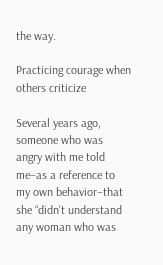the way.

Practicing courage when others criticize

Several years ago, someone who was angry with me told me–as a reference to my own behavior–that she “didn’t understand any woman who was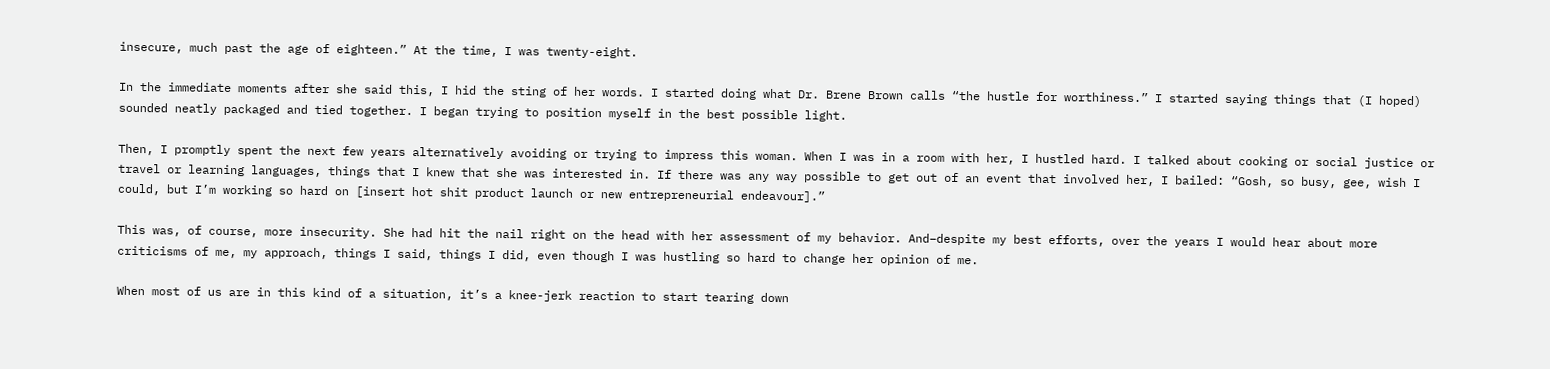insecure, much past the age of eighteen.” At the time, I was twenty-eight.

In the immediate moments after she said this, I hid the sting of her words. I started doing what Dr. Brene Brown calls “the hustle for worthiness.” I started saying things that (I hoped) sounded neatly packaged and tied together. I began trying to position myself in the best possible light.

Then, I promptly spent the next few years alternatively avoiding or trying to impress this woman. When I was in a room with her, I hustled hard. I talked about cooking or social justice or travel or learning languages, things that I knew that she was interested in. If there was any way possible to get out of an event that involved her, I bailed: “Gosh, so busy, gee, wish I could, but I’m working so hard on [insert hot shit product launch or new entrepreneurial endeavour].”

This was, of course, more insecurity. She had hit the nail right on the head with her assessment of my behavior. And–despite my best efforts, over the years I would hear about more criticisms of me, my approach, things I said, things I did, even though I was hustling so hard to change her opinion of me.

When most of us are in this kind of a situation, it’s a knee-jerk reaction to start tearing down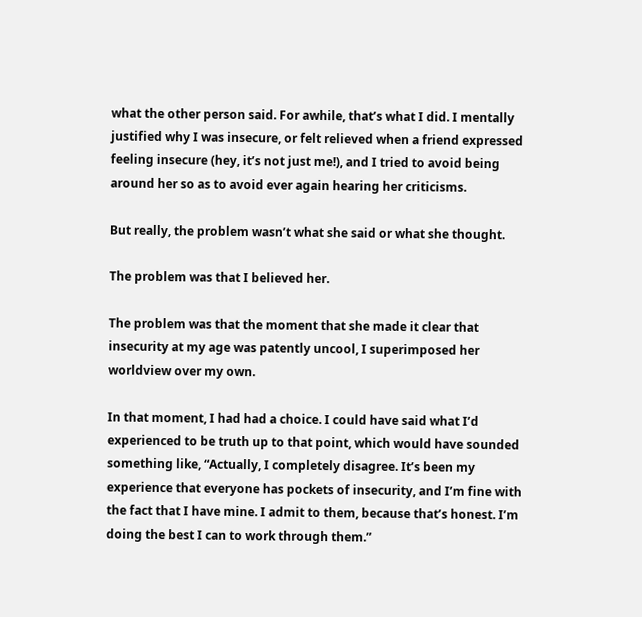what the other person said. For awhile, that’s what I did. I mentally justified why I was insecure, or felt relieved when a friend expressed feeling insecure (hey, it’s not just me!), and I tried to avoid being around her so as to avoid ever again hearing her criticisms.

But really, the problem wasn’t what she said or what she thought.

The problem was that I believed her.

The problem was that the moment that she made it clear that insecurity at my age was patently uncool, I superimposed her worldview over my own.

In that moment, I had had a choice. I could have said what I’d experienced to be truth up to that point, which would have sounded something like, “Actually, I completely disagree. It’s been my experience that everyone has pockets of insecurity, and I’m fine with the fact that I have mine. I admit to them, because that’s honest. I’m doing the best I can to work through them.”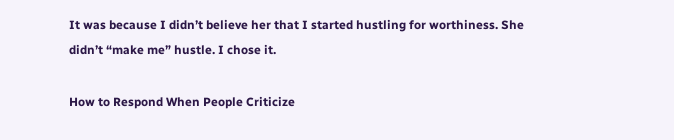It was because I didn’t believe her that I started hustling for worthiness. She didn’t “make me” hustle. I chose it.

How to Respond When People Criticize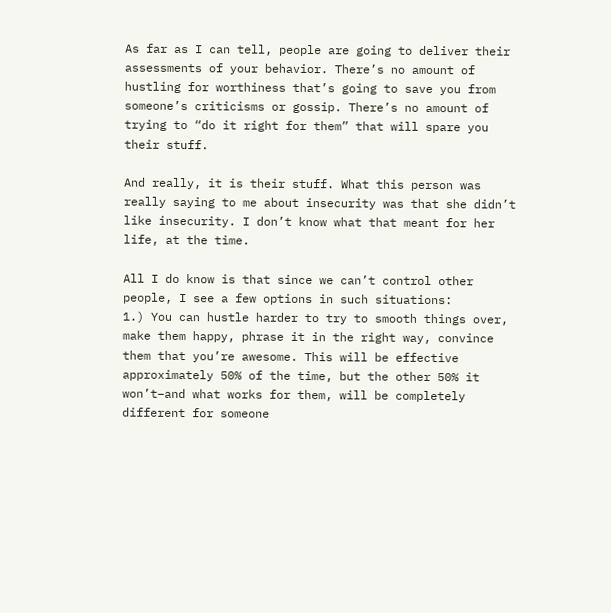As far as I can tell, people are going to deliver their assessments of your behavior. There’s no amount of hustling for worthiness that’s going to save you from someone’s criticisms or gossip. There’s no amount of trying to “do it right for them” that will spare you their stuff.

And really, it is their stuff. What this person was really saying to me about insecurity was that she didn’t like insecurity. I don’t know what that meant for her life, at the time.

All I do know is that since we can’t control other people, I see a few options in such situations:
1.) You can hustle harder to try to smooth things over, make them happy, phrase it in the right way, convince them that you’re awesome. This will be effective approximately 50% of the time, but the other 50% it won’t–and what works for them, will be completely different for someone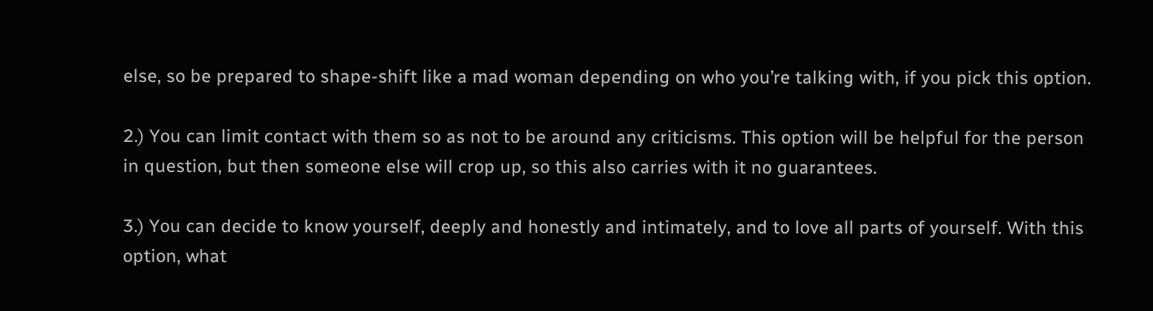else, so be prepared to shape-shift like a mad woman depending on who you’re talking with, if you pick this option.

2.) You can limit contact with them so as not to be around any criticisms. This option will be helpful for the person in question, but then someone else will crop up, so this also carries with it no guarantees.

3.) You can decide to know yourself, deeply and honestly and intimately, and to love all parts of yourself. With this option, what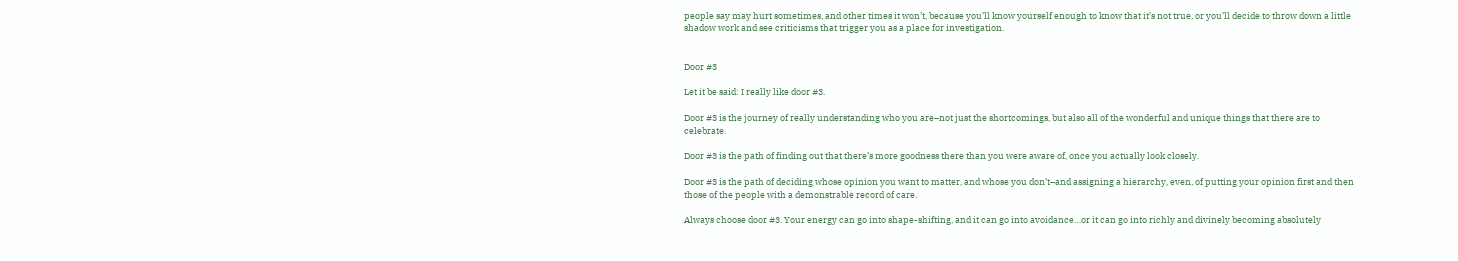people say may hurt sometimes, and other times it won’t, because you’ll know yourself enough to know that it’s not true, or you’ll decide to throw down a little shadow work and see criticisms that trigger you as a place for investigation.


Door #3

Let it be said: I really like door #3.

Door #3 is the journey of really understanding who you are–not just the shortcomings, but also all of the wonderful and unique things that there are to celebrate.

Door #3 is the path of finding out that there’s more goodness there than you were aware of, once you actually look closely.

Door #3 is the path of deciding whose opinion you want to matter, and whose you don’t–and assigning a hierarchy, even, of putting your opinion first and then those of the people with a demonstrable record of care.

Always choose door #3. Your energy can go into shape-shifting, and it can go into avoidance…or it can go into richly and divinely becoming absolutely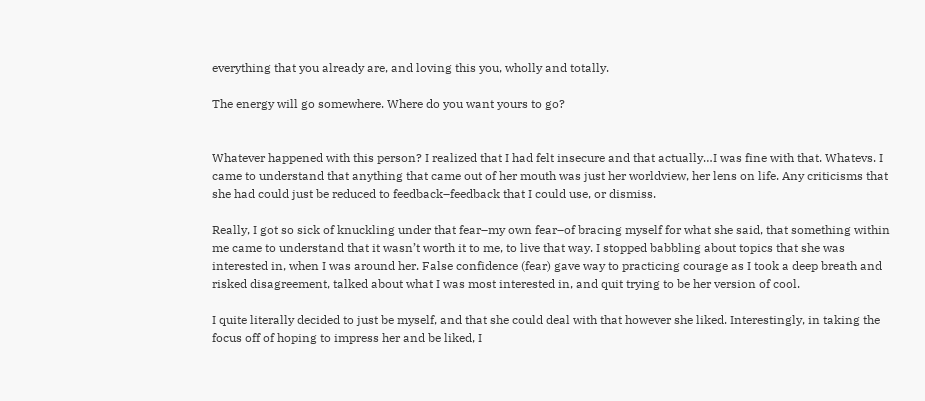everything that you already are, and loving this you, wholly and totally.

The energy will go somewhere. Where do you want yours to go?


Whatever happened with this person? I realized that I had felt insecure and that actually…I was fine with that. Whatevs. I came to understand that anything that came out of her mouth was just her worldview, her lens on life. Any criticisms that she had could just be reduced to feedback–feedback that I could use, or dismiss.

Really, I got so sick of knuckling under that fear–my own fear–of bracing myself for what she said, that something within me came to understand that it wasn’t worth it to me, to live that way. I stopped babbling about topics that she was interested in, when I was around her. False confidence (fear) gave way to practicing courage as I took a deep breath and risked disagreement, talked about what I was most interested in, and quit trying to be her version of cool.

I quite literally decided to just be myself, and that she could deal with that however she liked. Interestingly, in taking the focus off of hoping to impress her and be liked, I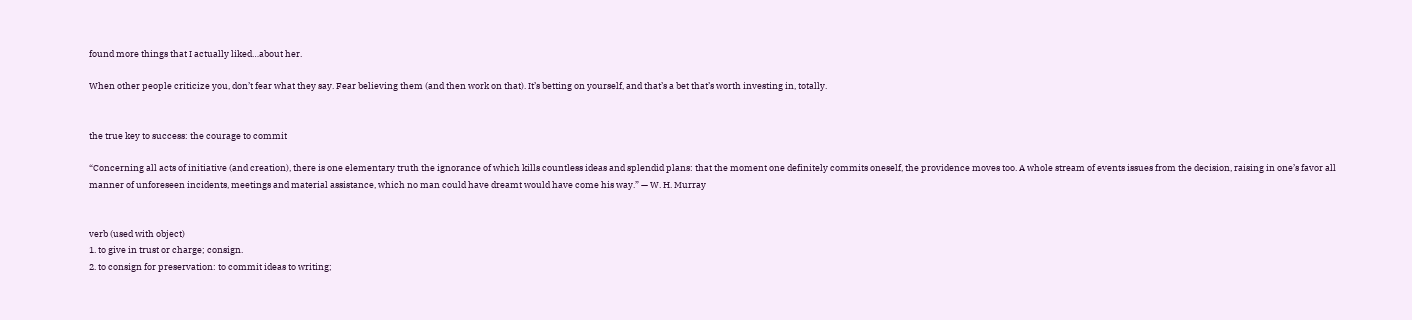found more things that I actually liked…about her.

When other people criticize you, don’t fear what they say. Fear believing them (and then work on that). It’s betting on yourself, and that’s a bet that’s worth investing in, totally.


the true key to success: the courage to commit

“Concerning all acts of initiative (and creation), there is one elementary truth the ignorance of which kills countless ideas and splendid plans: that the moment one definitely commits oneself, the providence moves too. A whole stream of events issues from the decision, raising in one’s favor all manner of unforeseen incidents, meetings and material assistance, which no man could have dreamt would have come his way.” — W. H. Murray


verb (used with object)
1. to give in trust or charge; consign.
2. to consign for preservation: to commit ideas to writing;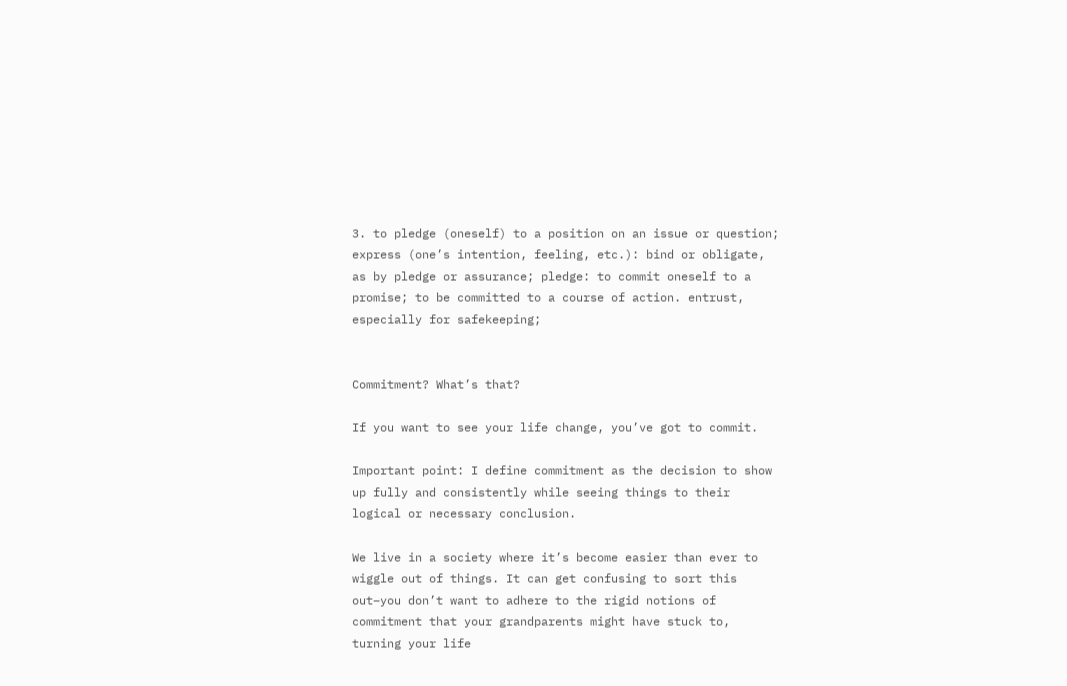3. to pledge (oneself) to a position on an issue or question; express (one’s intention, feeling, etc.): bind or obligate, as by pledge or assurance; pledge: to commit oneself to a promise; to be committed to a course of action. entrust, especially for safekeeping;


Commitment? What’s that?

If you want to see your life change, you’ve got to commit.

Important point: I define commitment as the decision to show up fully and consistently while seeing things to their logical or necessary conclusion.

We live in a society where it’s become easier than ever to wiggle out of things. It can get confusing to sort this out–you don’t want to adhere to the rigid notions of commitment that your grandparents might have stuck to, turning your life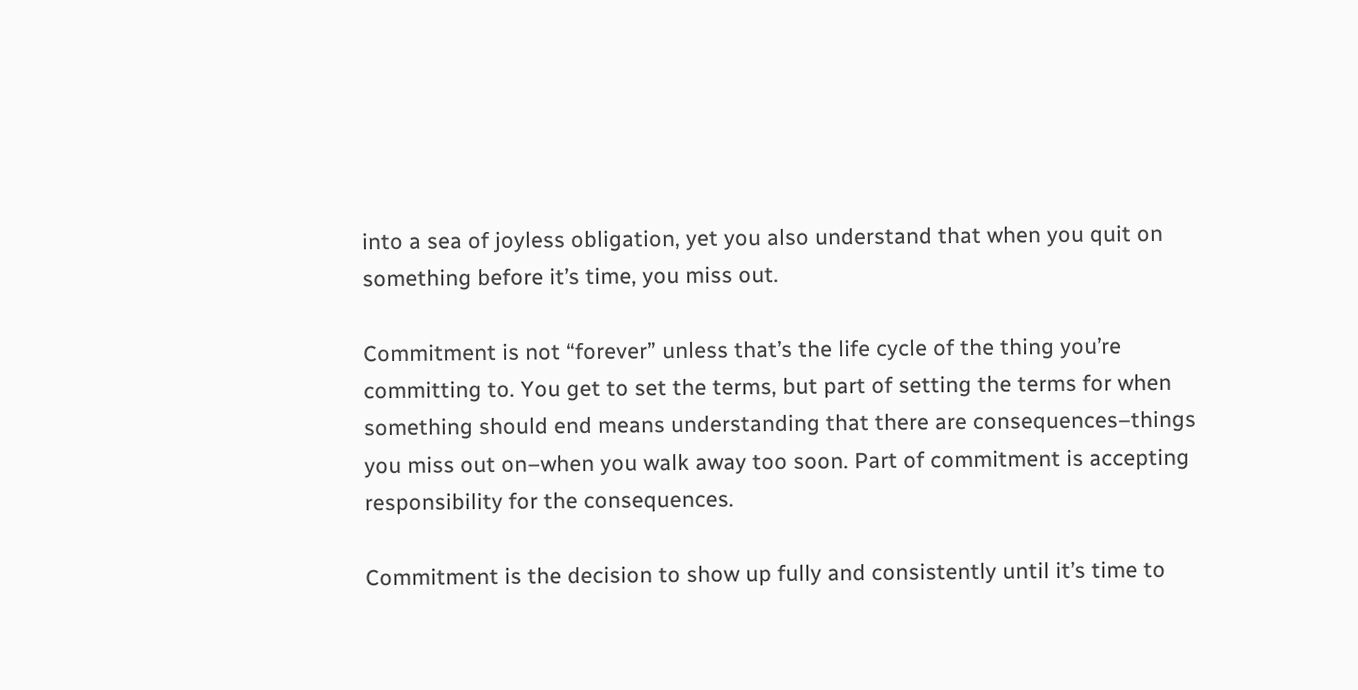into a sea of joyless obligation, yet you also understand that when you quit on something before it’s time, you miss out.

Commitment is not “forever” unless that’s the life cycle of the thing you’re committing to. You get to set the terms, but part of setting the terms for when something should end means understanding that there are consequences–things you miss out on–when you walk away too soon. Part of commitment is accepting responsibility for the consequences.

Commitment is the decision to show up fully and consistently until it’s time to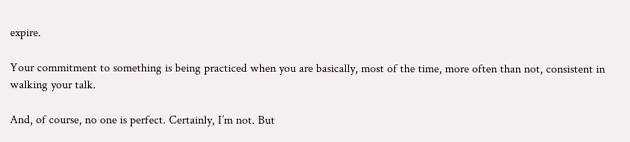expire.

Your commitment to something is being practiced when you are basically, most of the time, more often than not, consistent in walking your talk.

And, of course, no one is perfect. Certainly, I’m not. But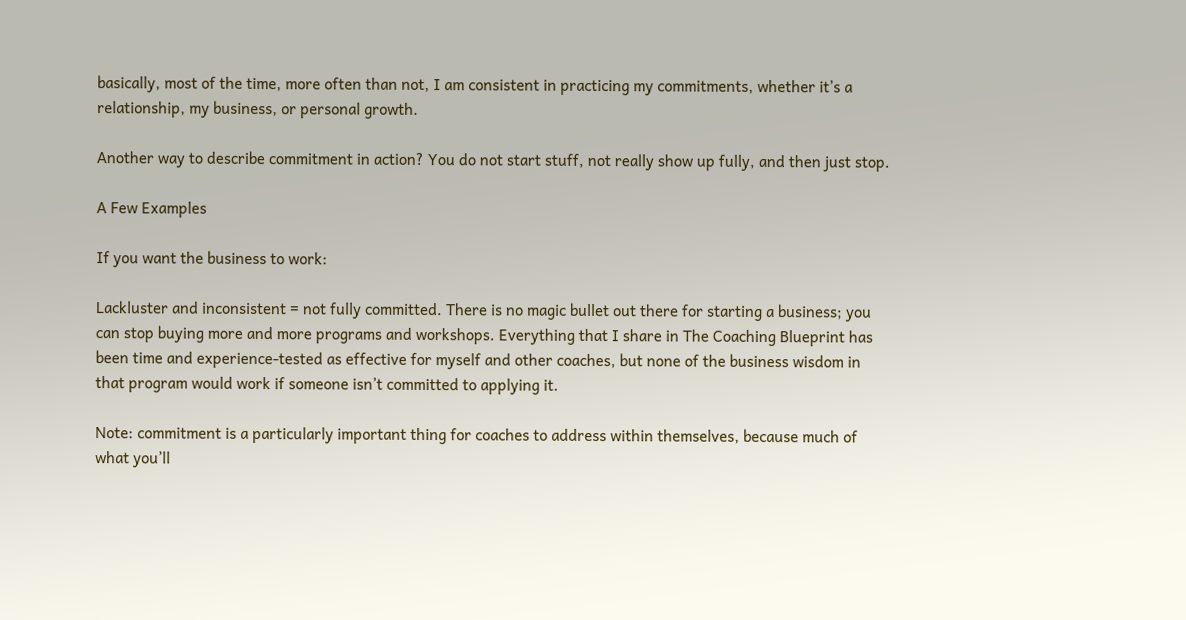basically, most of the time, more often than not, I am consistent in practicing my commitments, whether it’s a relationship, my business, or personal growth.

Another way to describe commitment in action? You do not start stuff, not really show up fully, and then just stop.

A Few Examples

If you want the business to work:

Lackluster and inconsistent = not fully committed. There is no magic bullet out there for starting a business; you can stop buying more and more programs and workshops. Everything that I share in The Coaching Blueprint has been time and experience-tested as effective for myself and other coaches, but none of the business wisdom in that program would work if someone isn’t committed to applying it.

Note: commitment is a particularly important thing for coaches to address within themselves, because much of what you’ll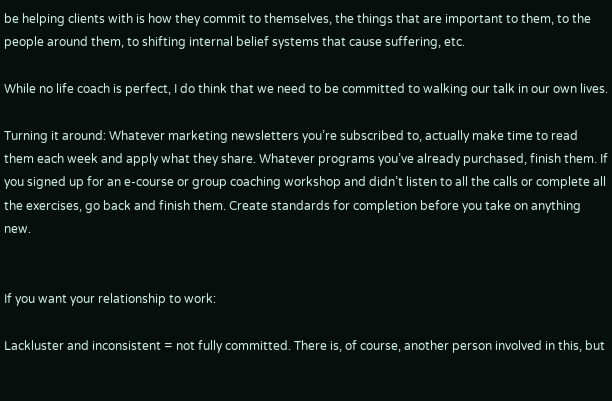be helping clients with is how they commit to themselves, the things that are important to them, to the people around them, to shifting internal belief systems that cause suffering, etc.

While no life coach is perfect, I do think that we need to be committed to walking our talk in our own lives.

Turning it around: Whatever marketing newsletters you’re subscribed to, actually make time to read them each week and apply what they share. Whatever programs you’ve already purchased, finish them. If you signed up for an e-course or group coaching workshop and didn’t listen to all the calls or complete all the exercises, go back and finish them. Create standards for completion before you take on anything new.


If you want your relationship to work:

Lackluster and inconsistent = not fully committed. There is, of course, another person involved in this, but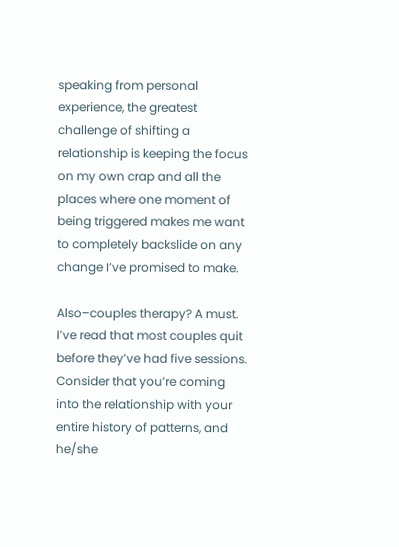speaking from personal experience, the greatest challenge of shifting a relationship is keeping the focus on my own crap and all the places where one moment of being triggered makes me want to completely backslide on any change I’ve promised to make.

Also–couples therapy? A must. I’ve read that most couples quit before they’ve had five sessions. Consider that you’re coming into the relationship with your entire history of patterns, and he/she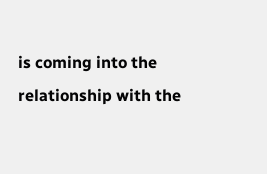is coming into the relationship with the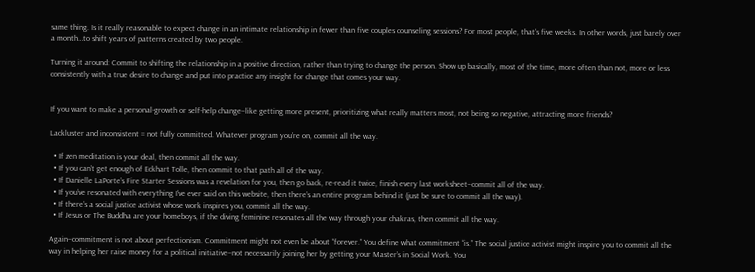same thing. Is it really reasonable to expect change in an intimate relationship in fewer than five couples counseling sessions? For most people, that’s five weeks. In other words, just barely over a month…to shift years of patterns created by two people.

Turning it around: Commit to shifting the relationship in a positive direction, rather than trying to change the person. Show up basically, most of the time, more often than not, more or less consistently with a true desire to change and put into practice any insight for change that comes your way.


If you want to make a personal-growth or self-help change–like getting more present, prioritizing what really matters most, not being so negative, attracting more friends?

Lackluster and inconsistent = not fully committed. Whatever program you’re on, commit all the way.

  • If zen meditation is your deal, then commit all the way.
  • If you can’t get enough of Eckhart Tolle, then commit to that path all of the way.
  • If Danielle LaPorte’s Fire Starter Sessions was a revelation for you, then go back, re-read it twice, finish every last worksheet–commit all of the way.
  • If you’ve resonated with everything I’ve ever said on this website, then there’s an entire program behind it (just be sure to commit all the way).
  • If there’s a social justice activist whose work inspires you, commit all the way.
  • If Jesus or The Buddha are your homeboys, if the diving feminine resonates all the way through your chakras, then commit all the way.

Again–commitment is not about perfectionism. Commitment might not even be about “forever.” You define what commitment “is.” The social justice activist might inspire you to commit all the way in helping her raise money for a political initiative–not necessarily joining her by getting your Master’s in Social Work. You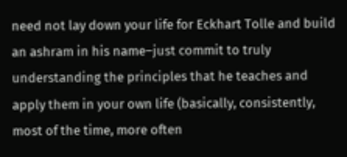need not lay down your life for Eckhart Tolle and build an ashram in his name–just commit to truly understanding the principles that he teaches and apply them in your own life (basically, consistently, most of the time, more often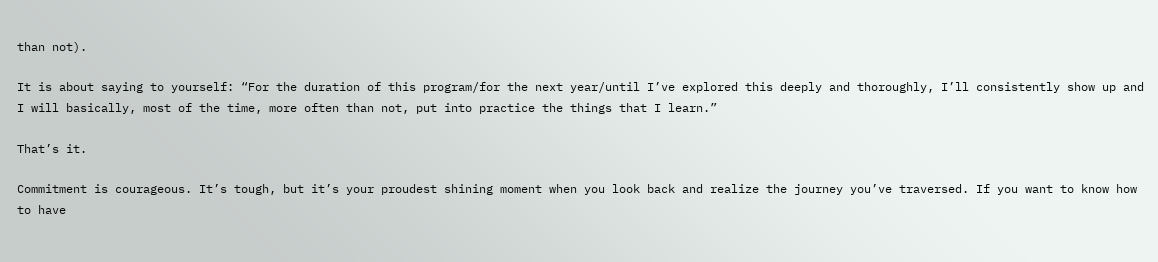than not).

It is about saying to yourself: “For the duration of this program/for the next year/until I’ve explored this deeply and thoroughly, I’ll consistently show up and I will basically, most of the time, more often than not, put into practice the things that I learn.”

That’s it.

Commitment is courageous. It’s tough, but it’s your proudest shining moment when you look back and realize the journey you’ve traversed. If you want to know how to have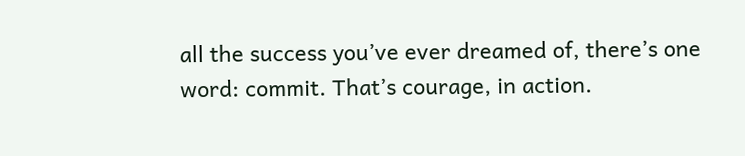all the success you’ve ever dreamed of, there’s one word: commit. That’s courage, in action.